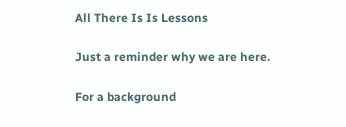All There Is Is Lessons

Just a reminder why we are here.

For a background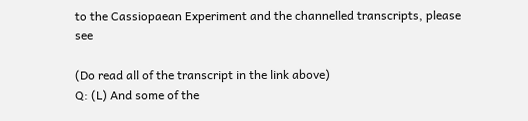to the Cassiopaean Experiment and the channelled transcripts, please see

(Do read all of the transcript in the link above)
Q: (L) And some of the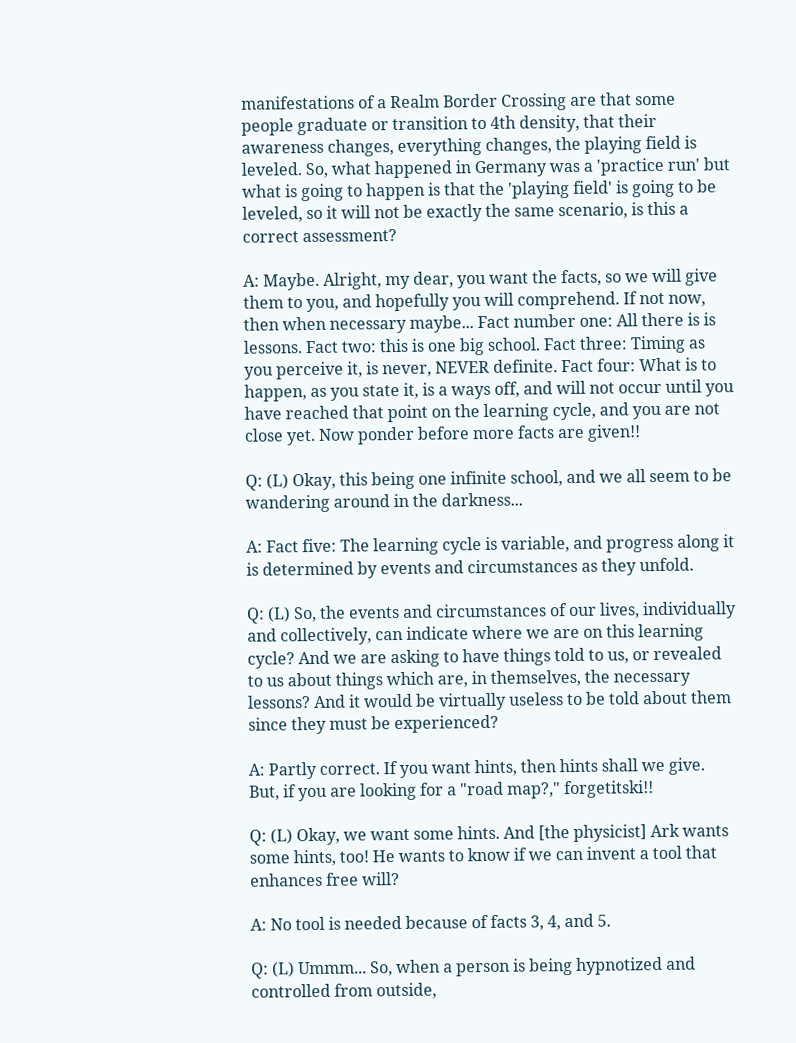manifestations of a Realm Border Crossing are that some people graduate or transition to 4th density, that their awareness changes, everything changes, the playing field is leveled. So, what happened in Germany was a 'practice run' but what is going to happen is that the 'playing field' is going to be leveled, so it will not be exactly the same scenario, is this a correct assessment?

A: Maybe. Alright, my dear, you want the facts, so we will give them to you, and hopefully you will comprehend. If not now, then when necessary maybe... Fact number one: All there is is lessons. Fact two: this is one big school. Fact three: Timing as you perceive it, is never, NEVER definite. Fact four: What is to happen, as you state it, is a ways off, and will not occur until you have reached that point on the learning cycle, and you are not close yet. Now ponder before more facts are given!!

Q: (L) Okay, this being one infinite school, and we all seem to be wandering around in the darkness...

A: Fact five: The learning cycle is variable, and progress along it is determined by events and circumstances as they unfold.

Q: (L) So, the events and circumstances of our lives, individually and collectively, can indicate where we are on this learning cycle? And we are asking to have things told to us, or revealed to us about things which are, in themselves, the necessary lessons? And it would be virtually useless to be told about them since they must be experienced?

A: Partly correct. If you want hints, then hints shall we give. But, if you are looking for a "road map?," forgetitski!!

Q: (L) Okay, we want some hints. And [the physicist] Ark wants some hints, too! He wants to know if we can invent a tool that enhances free will?

A: No tool is needed because of facts 3, 4, and 5.

Q: (L) Ummm... So, when a person is being hypnotized and controlled from outside,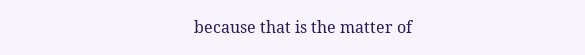because that is the matter of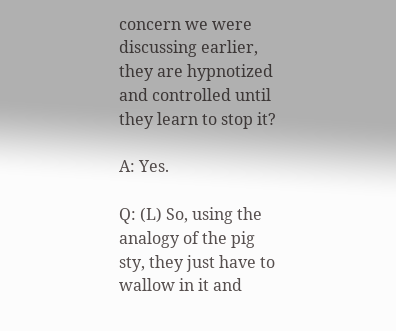concern we were discussing earlier, they are hypnotized and controlled until they learn to stop it?

A: Yes.

Q: (L) So, using the analogy of the pig sty, they just have to wallow in it and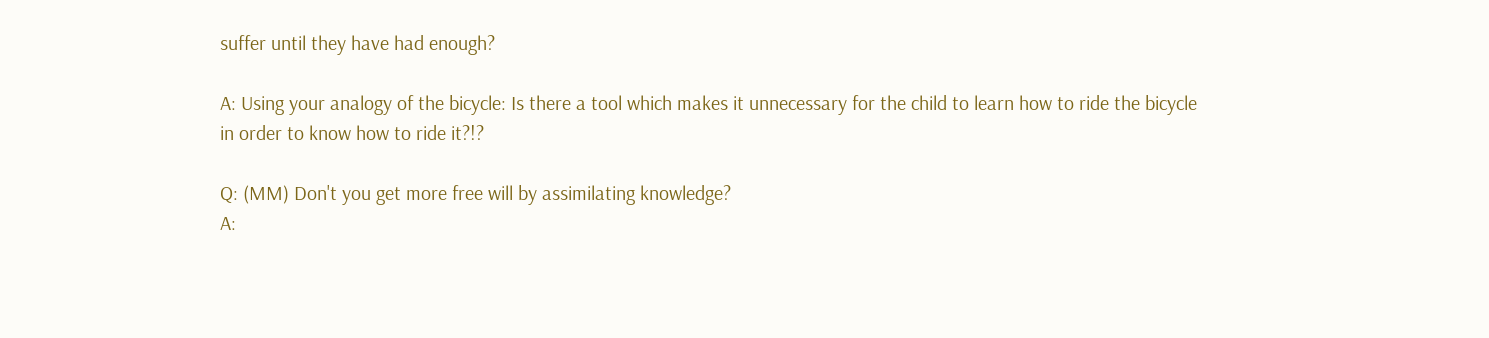suffer until they have had enough?

A: Using your analogy of the bicycle: Is there a tool which makes it unnecessary for the child to learn how to ride the bicycle in order to know how to ride it?!?

Q: (MM) Don't you get more free will by assimilating knowledge?
A: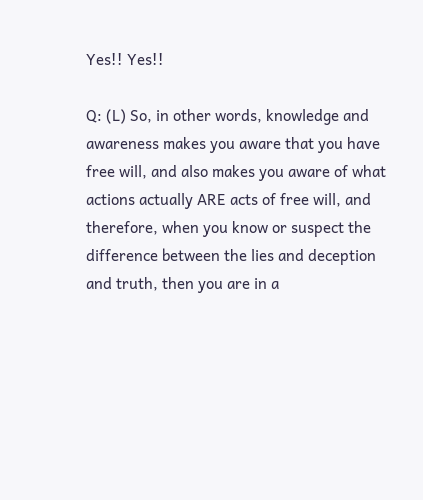Yes!! Yes!!

Q: (L) So, in other words, knowledge and awareness makes you aware that you have free will, and also makes you aware of what actions actually ARE acts of free will, and therefore, when you know or suspect the difference between the lies and deception and truth, then you are in a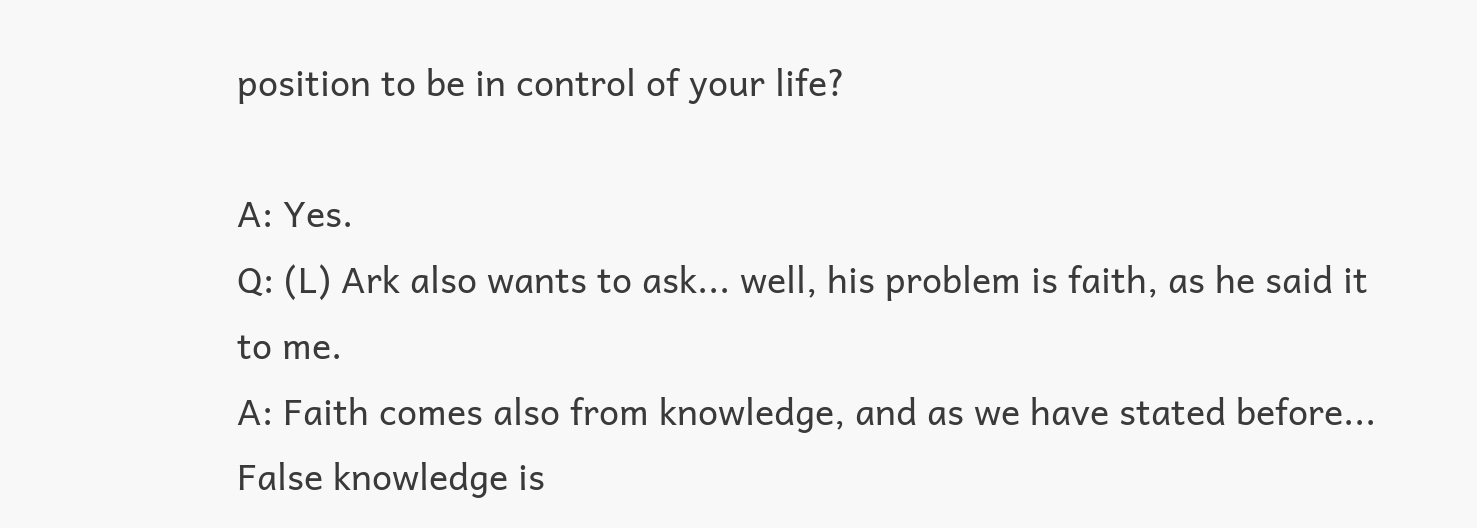position to be in control of your life?

A: Yes.
Q: (L) Ark also wants to ask... well, his problem is faith, as he said it to me.
A: Faith comes also from knowledge, and as we have stated before... False knowledge is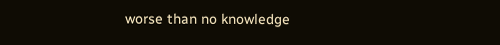worse than no knowledge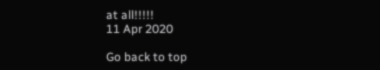at all!!!!!
11 Apr 2020

Go back to top